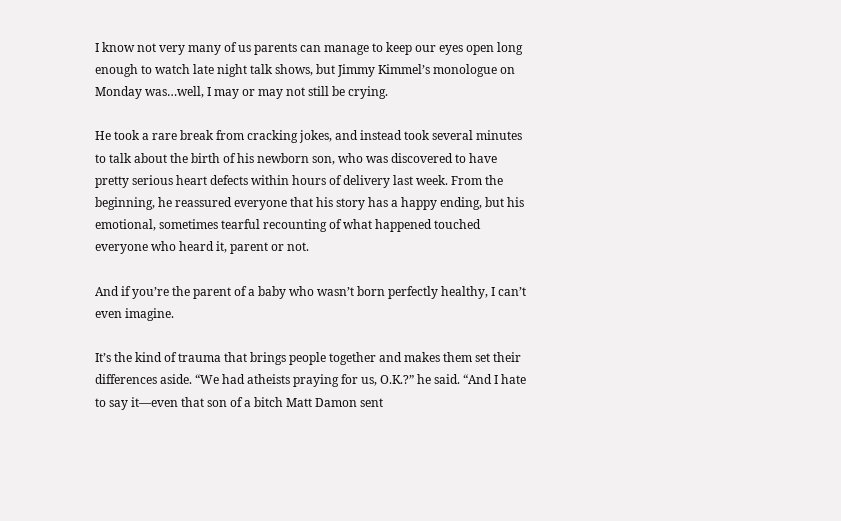I know not very many of us parents can manage to keep our eyes open long enough to watch late night talk shows, but Jimmy Kimmel’s monologue on Monday was…well, I may or may not still be crying.

He took a rare break from cracking jokes, and instead took several minutes to talk about the birth of his newborn son, who was discovered to have pretty serious heart defects within hours of delivery last week. From the beginning, he reassured everyone that his story has a happy ending, but his emotional, sometimes tearful recounting of what happened touched everyone who heard it, parent or not.

And if you’re the parent of a baby who wasn’t born perfectly healthy, I can’t even imagine.

It’s the kind of trauma that brings people together and makes them set their differences aside. “We had atheists praying for us, O.K.?” he said. “And I hate to say it—even that son of a bitch Matt Damon sent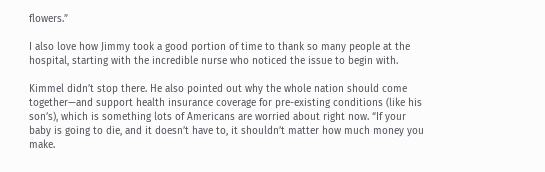flowers.”

I also love how Jimmy took a good portion of time to thank so many people at the hospital, starting with the incredible nurse who noticed the issue to begin with.

Kimmel didn’t stop there. He also pointed out why the whole nation should come together—and support health insurance coverage for pre-existing conditions (like his son’s), which is something lots of Americans are worried about right now. “If your baby is going to die, and it doesn’t have to, it shouldn’t matter how much money you make.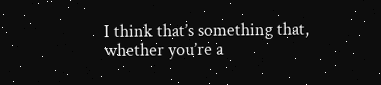I think that’s something that, whether you’re a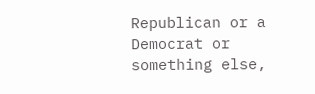Republican or a Democrat or something else,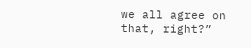we all agree on that, right?”